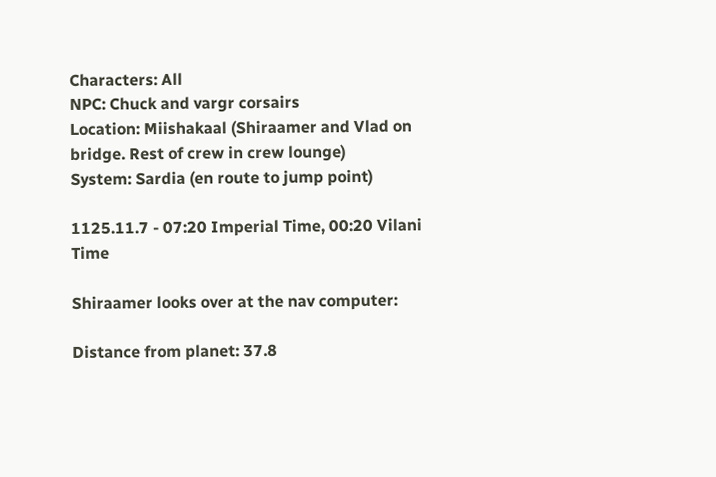Characters: All
NPC: Chuck and vargr corsairs
Location: Miishakaal (Shiraamer and Vlad on bridge. Rest of crew in crew lounge)
System: Sardia (en route to jump point)

1125.11.7 - 07:20 Imperial Time, 00:20 Vilani Time

Shiraamer looks over at the nav computer:

Distance from planet: 37.8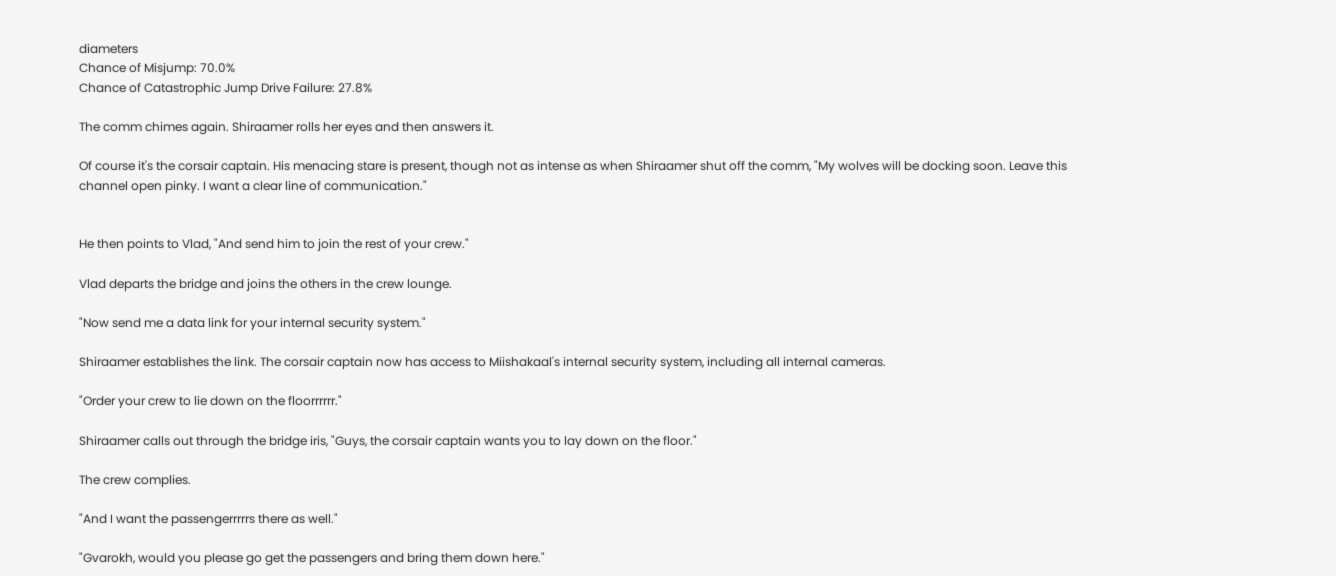diameters
Chance of Misjump: 70.0%
Chance of Catastrophic Jump Drive Failure: 27.8%

The comm chimes again. Shiraamer rolls her eyes and then answers it.

Of course it's the corsair captain. His menacing stare is present, though not as intense as when Shiraamer shut off the comm, "My wolves will be docking soon. Leave this channel open pinky. I want a clear line of communication."


He then points to Vlad, "And send him to join the rest of your crew."

Vlad departs the bridge and joins the others in the crew lounge.

"Now send me a data link for your internal security system."

Shiraamer establishes the link. The corsair captain now has access to Miishakaal's internal security system, including all internal cameras.

"Order your crew to lie down on the floorrrrrr."

Shiraamer calls out through the bridge iris, "Guys, the corsair captain wants you to lay down on the floor."

The crew complies.

"And I want the passengerrrrrs there as well."

"Gvarokh, would you please go get the passengers and bring them down here."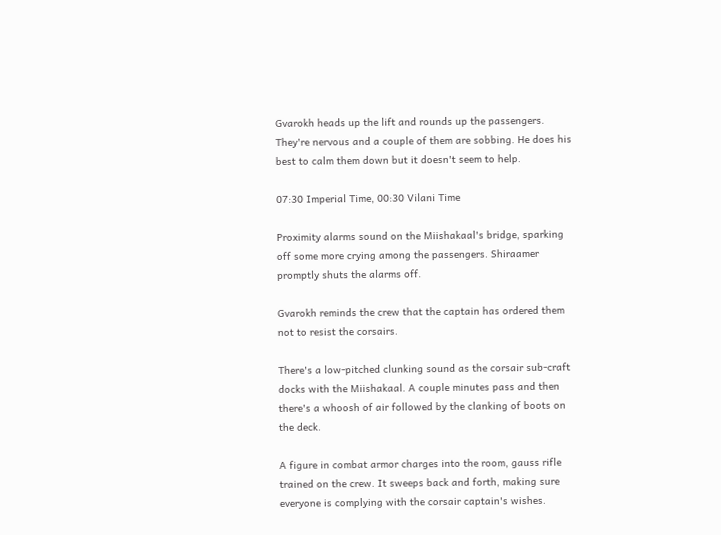Gvarokh heads up the lift and rounds up the passengers. They're nervous and a couple of them are sobbing. He does his best to calm them down but it doesn't seem to help.

07:30 Imperial Time, 00:30 Vilani Time

Proximity alarms sound on the Miishakaal's bridge, sparking off some more crying among the passengers. Shiraamer promptly shuts the alarms off.

Gvarokh reminds the crew that the captain has ordered them not to resist the corsairs.

There's a low-pitched clunking sound as the corsair sub-craft docks with the Miishakaal. A couple minutes pass and then there's a whoosh of air followed by the clanking of boots on the deck.

A figure in combat armor charges into the room, gauss rifle trained on the crew. It sweeps back and forth, making sure everyone is complying with the corsair captain's wishes.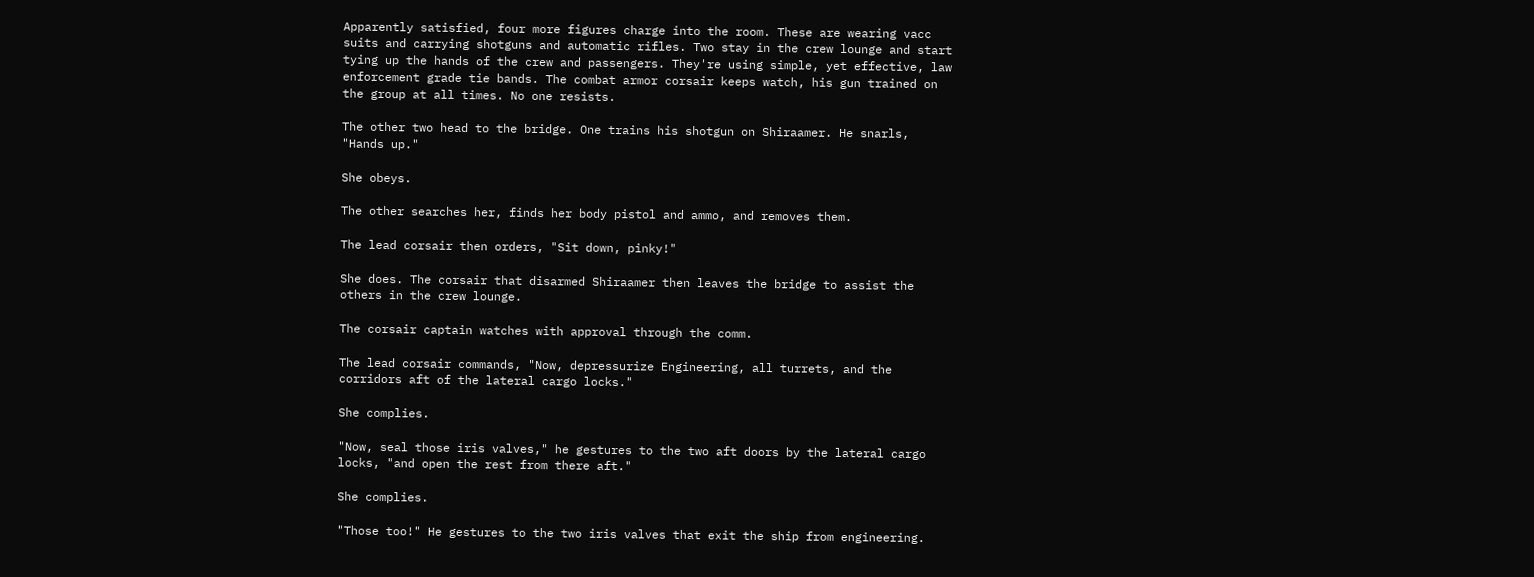Apparently satisfied, four more figures charge into the room. These are wearing vacc suits and carrying shotguns and automatic rifles. Two stay in the crew lounge and start tying up the hands of the crew and passengers. They're using simple, yet effective, law enforcement grade tie bands. The combat armor corsair keeps watch, his gun trained on the group at all times. No one resists.

The other two head to the bridge. One trains his shotgun on Shiraamer. He snarls, "Hands up."

She obeys.

The other searches her, finds her body pistol and ammo, and removes them.

The lead corsair then orders, "Sit down, pinky!"

She does. The corsair that disarmed Shiraamer then leaves the bridge to assist the others in the crew lounge.

The corsair captain watches with approval through the comm.

The lead corsair commands, "Now, depressurize Engineering, all turrets, and the corridors aft of the lateral cargo locks."

She complies.

"Now, seal those iris valves," he gestures to the two aft doors by the lateral cargo locks, "and open the rest from there aft."

She complies.

"Those too!" He gestures to the two iris valves that exit the ship from engineering.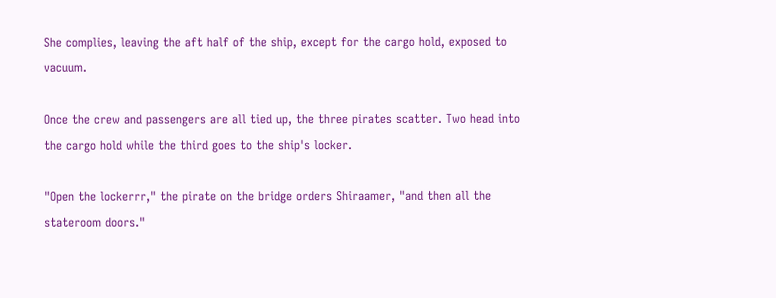She complies, leaving the aft half of the ship, except for the cargo hold, exposed to vacuum.

Once the crew and passengers are all tied up, the three pirates scatter. Two head into the cargo hold while the third goes to the ship's locker.

"Open the lockerrr," the pirate on the bridge orders Shiraamer, "and then all the stateroom doors."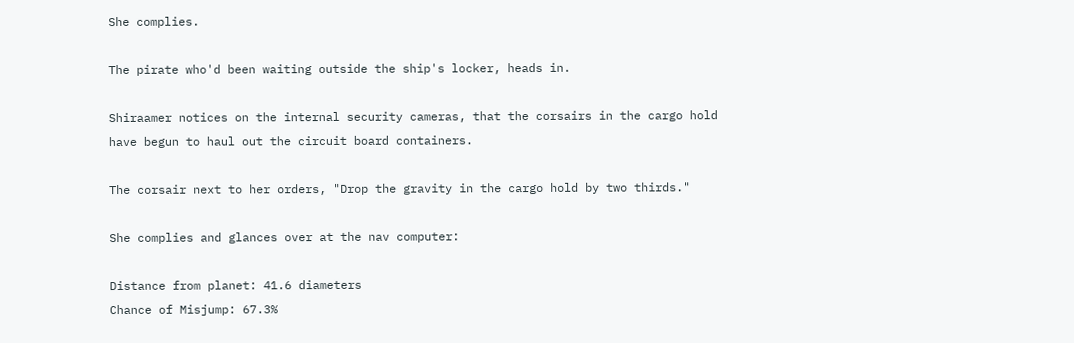She complies.

The pirate who'd been waiting outside the ship's locker, heads in.

Shiraamer notices on the internal security cameras, that the corsairs in the cargo hold have begun to haul out the circuit board containers.

The corsair next to her orders, "Drop the gravity in the cargo hold by two thirds."

She complies and glances over at the nav computer:

Distance from planet: 41.6 diameters
Chance of Misjump: 67.3%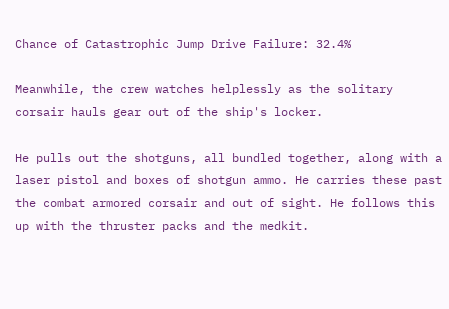Chance of Catastrophic Jump Drive Failure: 32.4%

Meanwhile, the crew watches helplessly as the solitary corsair hauls gear out of the ship's locker.

He pulls out the shotguns, all bundled together, along with a laser pistol and boxes of shotgun ammo. He carries these past the combat armored corsair and out of sight. He follows this up with the thruster packs and the medkit.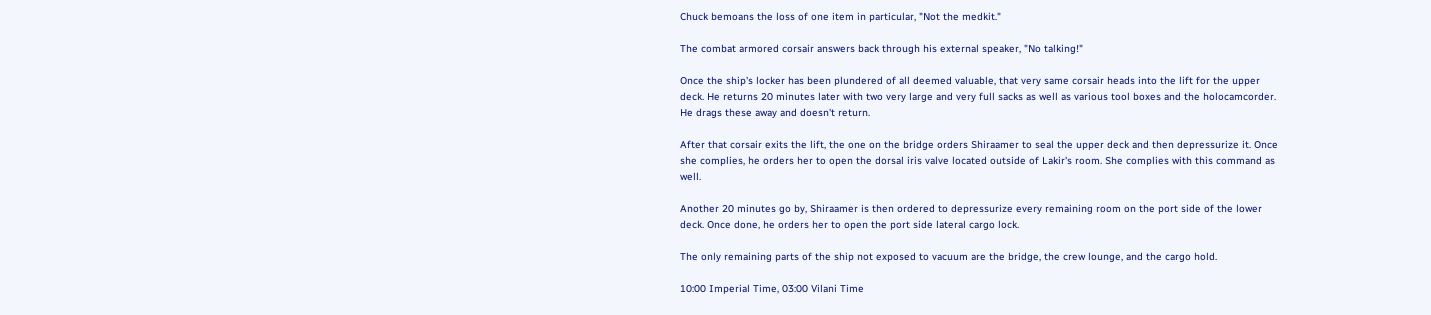Chuck bemoans the loss of one item in particular, "Not the medkit."

The combat armored corsair answers back through his external speaker, "No talking!"

Once the ship's locker has been plundered of all deemed valuable, that very same corsair heads into the lift for the upper deck. He returns 20 minutes later with two very large and very full sacks as well as various tool boxes and the holocamcorder. He drags these away and doesn't return.

After that corsair exits the lift, the one on the bridge orders Shiraamer to seal the upper deck and then depressurize it. Once she complies, he orders her to open the dorsal iris valve located outside of Lakir's room. She complies with this command as well.

Another 20 minutes go by, Shiraamer is then ordered to depressurize every remaining room on the port side of the lower deck. Once done, he orders her to open the port side lateral cargo lock.

The only remaining parts of the ship not exposed to vacuum are the bridge, the crew lounge, and the cargo hold.

10:00 Imperial Time, 03:00 Vilani Time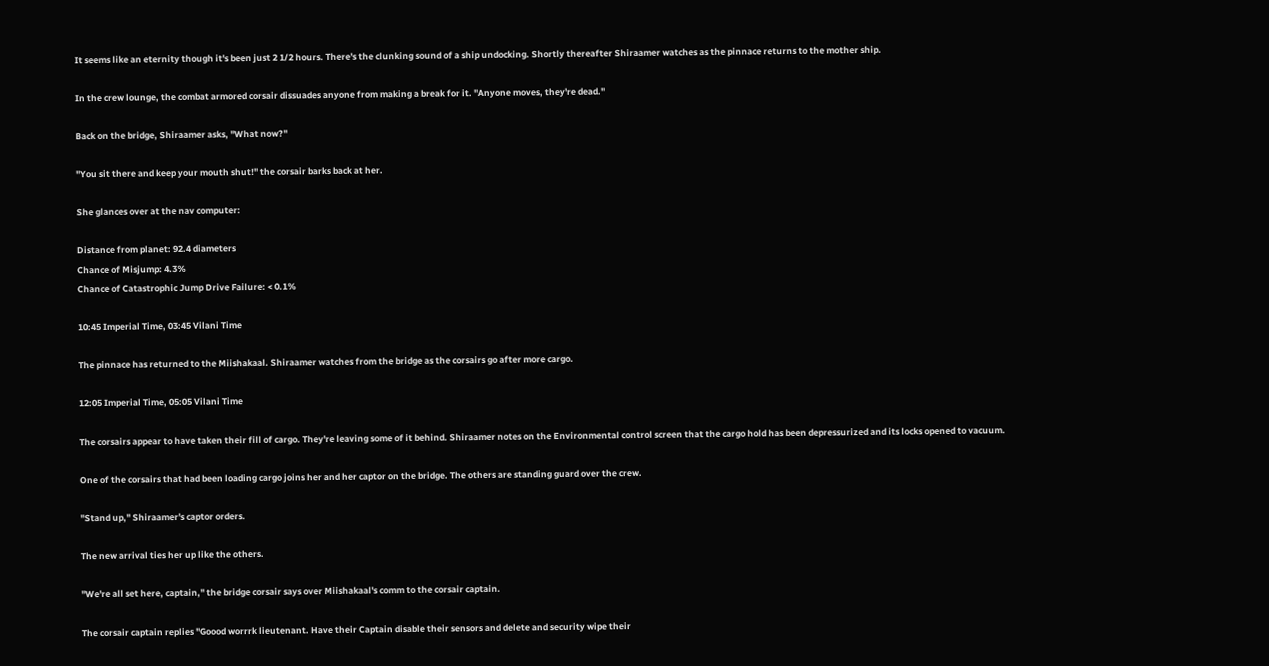It seems like an eternity though it's been just 2 1/2 hours. There's the clunking sound of a ship undocking. Shortly thereafter Shiraamer watches as the pinnace returns to the mother ship.

In the crew lounge, the combat armored corsair dissuades anyone from making a break for it. "Anyone moves, they're dead."

Back on the bridge, Shiraamer asks, "What now?"

"You sit there and keep your mouth shut!" the corsair barks back at her.

She glances over at the nav computer:

Distance from planet: 92.4 diameters
Chance of Misjump: 4.3%
Chance of Catastrophic Jump Drive Failure: < 0.1%

10:45 Imperial Time, 03:45 Vilani Time

The pinnace has returned to the Miishakaal. Shiraamer watches from the bridge as the corsairs go after more cargo.

12:05 Imperial Time, 05:05 Vilani Time

The corsairs appear to have taken their fill of cargo. They're leaving some of it behind. Shiraamer notes on the Environmental control screen that the cargo hold has been depressurized and its locks opened to vacuum.

One of the corsairs that had been loading cargo joins her and her captor on the bridge. The others are standing guard over the crew.

"Stand up," Shiraamer's captor orders.

The new arrival ties her up like the others.

"We're all set here, captain," the bridge corsair says over Miishakaal's comm to the corsair captain.

The corsair captain replies "Goood worrrk lieutenant. Have their Captain disable their sensors and delete and security wipe their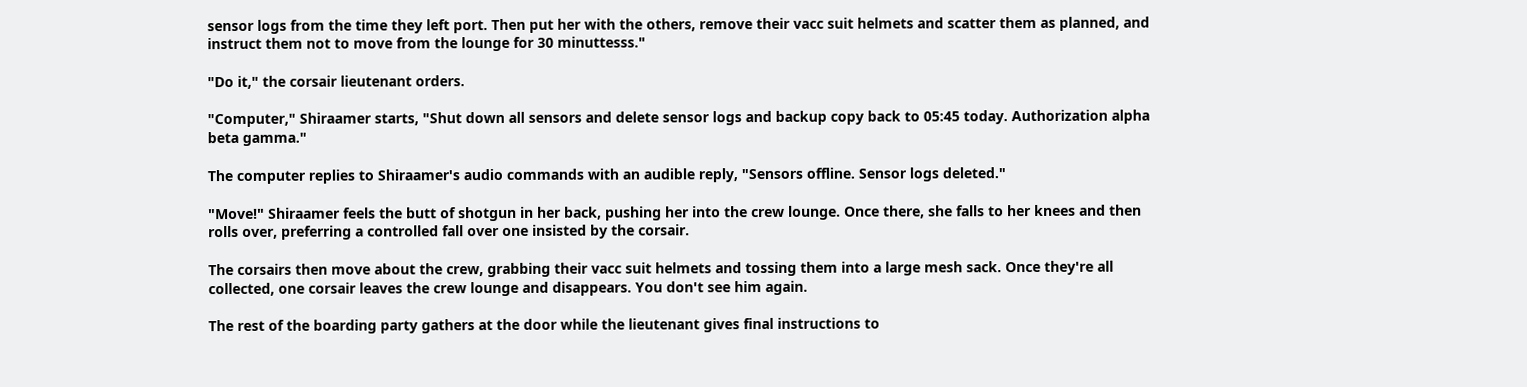sensor logs from the time they left port. Then put her with the others, remove their vacc suit helmets and scatter them as planned, and instruct them not to move from the lounge for 30 minuttesss."

"Do it," the corsair lieutenant orders.

"Computer," Shiraamer starts, "Shut down all sensors and delete sensor logs and backup copy back to 05:45 today. Authorization alpha beta gamma."

The computer replies to Shiraamer's audio commands with an audible reply, "Sensors offline. Sensor logs deleted."

"Move!" Shiraamer feels the butt of shotgun in her back, pushing her into the crew lounge. Once there, she falls to her knees and then rolls over, preferring a controlled fall over one insisted by the corsair.

The corsairs then move about the crew, grabbing their vacc suit helmets and tossing them into a large mesh sack. Once they're all collected, one corsair leaves the crew lounge and disappears. You don't see him again.

The rest of the boarding party gathers at the door while the lieutenant gives final instructions to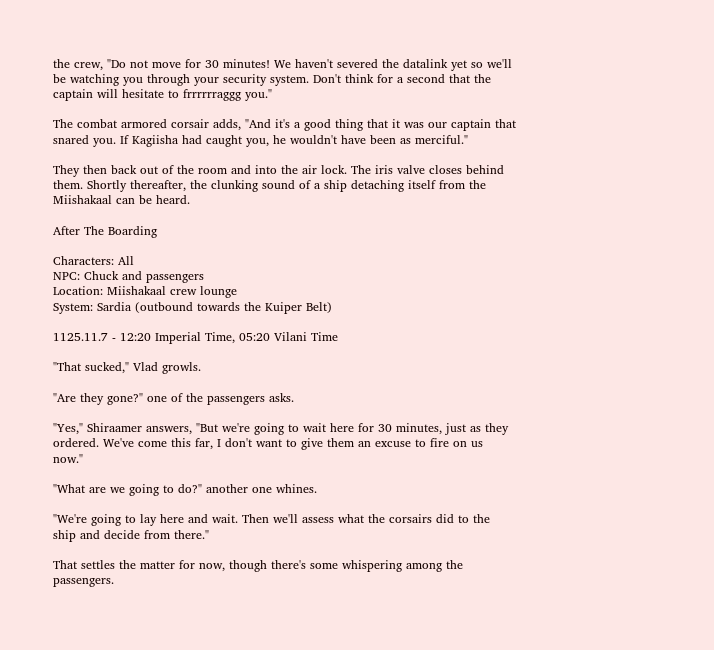the crew, "Do not move for 30 minutes! We haven't severed the datalink yet so we'll be watching you through your security system. Don't think for a second that the captain will hesitate to frrrrrraggg you."

The combat armored corsair adds, "And it's a good thing that it was our captain that snared you. If Kagiisha had caught you, he wouldn't have been as merciful."

They then back out of the room and into the air lock. The iris valve closes behind them. Shortly thereafter, the clunking sound of a ship detaching itself from the Miishakaal can be heard.

After The Boarding

Characters: All
NPC: Chuck and passengers
Location: Miishakaal crew lounge
System: Sardia (outbound towards the Kuiper Belt)

1125.11.7 - 12:20 Imperial Time, 05:20 Vilani Time

"That sucked," Vlad growls.

"Are they gone?" one of the passengers asks.

"Yes," Shiraamer answers, "But we're going to wait here for 30 minutes, just as they ordered. We've come this far, I don't want to give them an excuse to fire on us now."

"What are we going to do?" another one whines.

"We're going to lay here and wait. Then we'll assess what the corsairs did to the ship and decide from there."

That settles the matter for now, though there's some whispering among the passengers.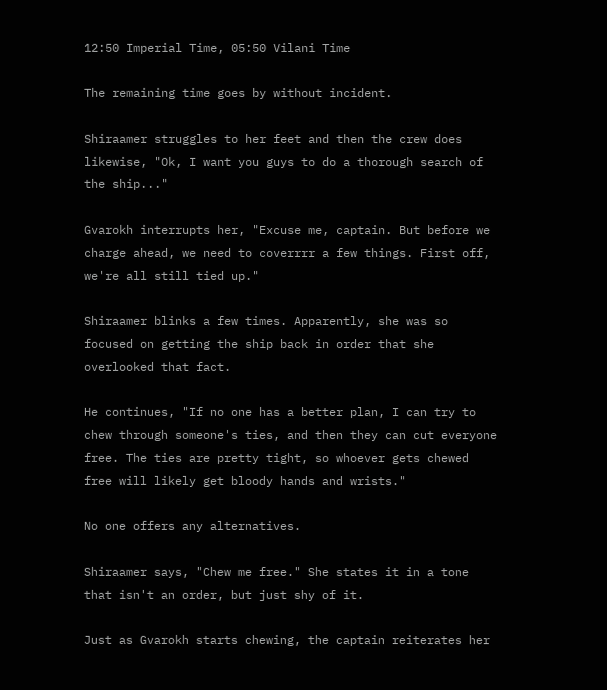12:50 Imperial Time, 05:50 Vilani Time

The remaining time goes by without incident.

Shiraamer struggles to her feet and then the crew does likewise, "Ok, I want you guys to do a thorough search of the ship..."

Gvarokh interrupts her, "Excuse me, captain. But before we charge ahead, we need to coverrrr a few things. First off, we're all still tied up."

Shiraamer blinks a few times. Apparently, she was so focused on getting the ship back in order that she overlooked that fact.

He continues, "If no one has a better plan, I can try to chew through someone's ties, and then they can cut everyone free. The ties are pretty tight, so whoever gets chewed free will likely get bloody hands and wrists."

No one offers any alternatives.

Shiraamer says, "Chew me free." She states it in a tone that isn't an order, but just shy of it.

Just as Gvarokh starts chewing, the captain reiterates her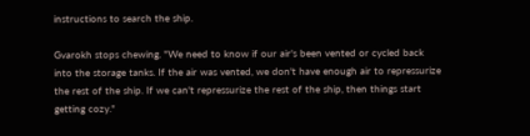instructions to search the ship.

Gvarokh stops chewing. "We need to know if our air's been vented or cycled back into the storage tanks. If the air was vented, we don't have enough air to repressurize the rest of the ship. If we can't repressurize the rest of the ship, then things start getting cozy."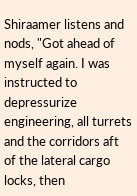Shiraamer listens and nods, "Got ahead of myself again. I was instructed to depressurize engineering, all turrets and the corridors aft of the lateral cargo locks, then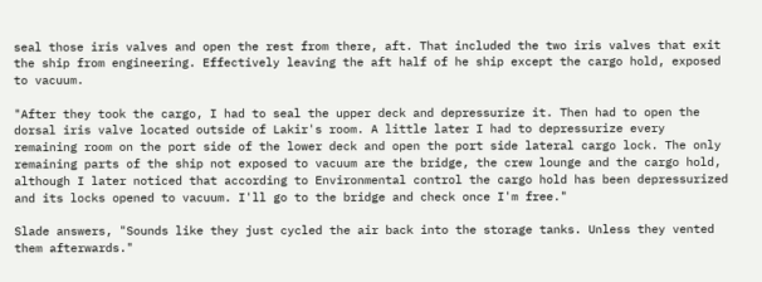seal those iris valves and open the rest from there, aft. That included the two iris valves that exit the ship from engineering. Effectively leaving the aft half of he ship except the cargo hold, exposed to vacuum.

"After they took the cargo, I had to seal the upper deck and depressurize it. Then had to open the dorsal iris valve located outside of Lakir's room. A little later I had to depressurize every remaining room on the port side of the lower deck and open the port side lateral cargo lock. The only remaining parts of the ship not exposed to vacuum are the bridge, the crew lounge and the cargo hold, although I later noticed that according to Environmental control the cargo hold has been depressurized and its locks opened to vacuum. I'll go to the bridge and check once I'm free."

Slade answers, "Sounds like they just cycled the air back into the storage tanks. Unless they vented them afterwards."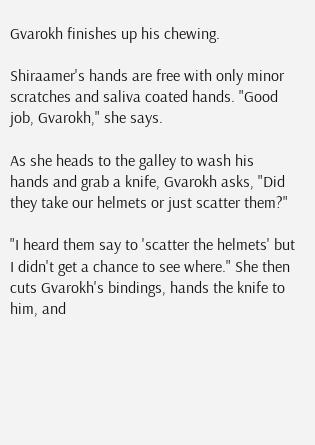Gvarokh finishes up his chewing.

Shiraamer's hands are free with only minor scratches and saliva coated hands. "Good job, Gvarokh," she says.

As she heads to the galley to wash his hands and grab a knife, Gvarokh asks, "Did they take our helmets or just scatter them?"

"I heard them say to 'scatter the helmets' but I didn't get a chance to see where." She then cuts Gvarokh's bindings, hands the knife to him, and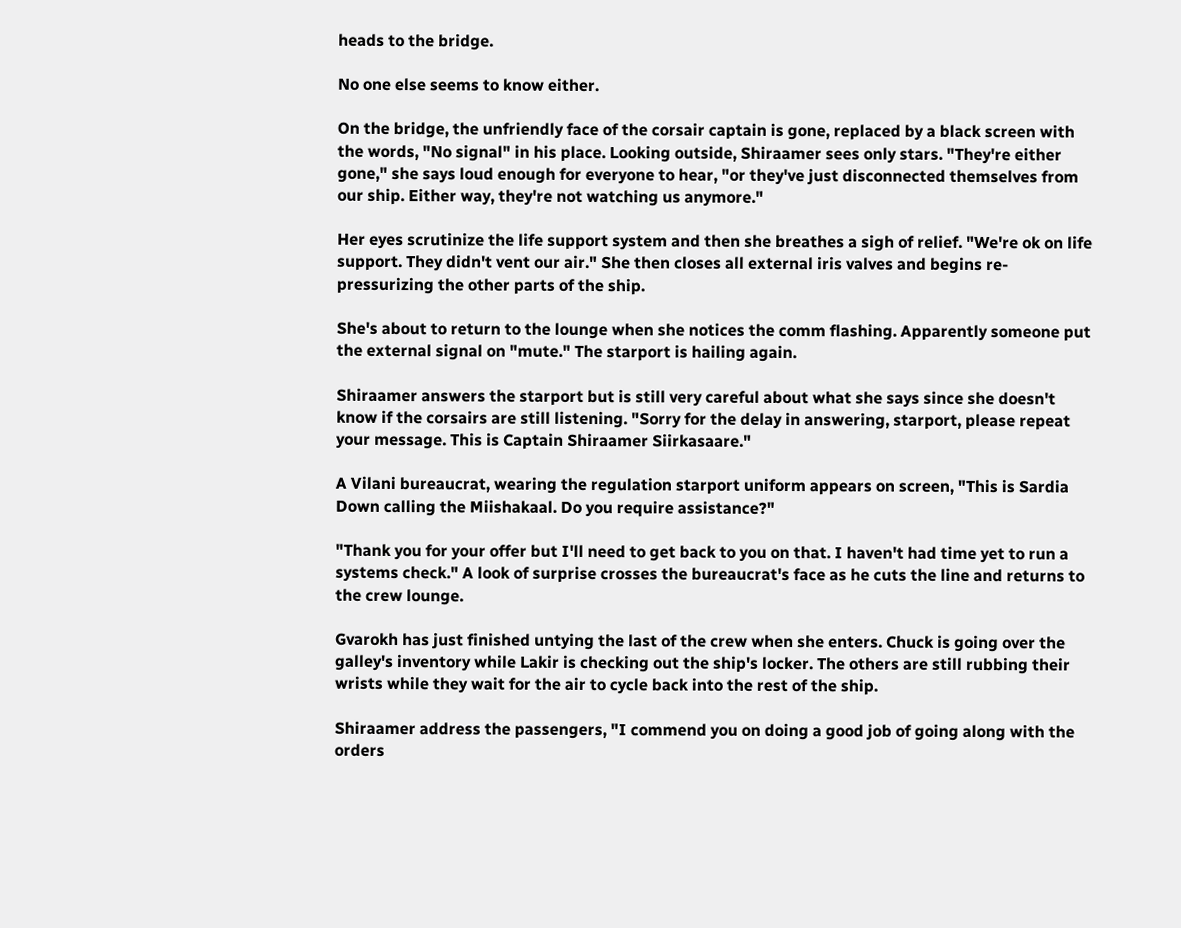heads to the bridge.

No one else seems to know either.

On the bridge, the unfriendly face of the corsair captain is gone, replaced by a black screen with the words, "No signal" in his place. Looking outside, Shiraamer sees only stars. "They're either gone," she says loud enough for everyone to hear, "or they've just disconnected themselves from our ship. Either way, they're not watching us anymore."

Her eyes scrutinize the life support system and then she breathes a sigh of relief. "We're ok on life support. They didn't vent our air." She then closes all external iris valves and begins re-pressurizing the other parts of the ship.

She's about to return to the lounge when she notices the comm flashing. Apparently someone put the external signal on "mute." The starport is hailing again.

Shiraamer answers the starport but is still very careful about what she says since she doesn't know if the corsairs are still listening. "Sorry for the delay in answering, starport, please repeat your message. This is Captain Shiraamer Siirkasaare."

A Vilani bureaucrat, wearing the regulation starport uniform appears on screen, "This is Sardia Down calling the Miishakaal. Do you require assistance?"

"Thank you for your offer but I'll need to get back to you on that. I haven't had time yet to run a systems check." A look of surprise crosses the bureaucrat's face as he cuts the line and returns to the crew lounge.

Gvarokh has just finished untying the last of the crew when she enters. Chuck is going over the galley's inventory while Lakir is checking out the ship's locker. The others are still rubbing their wrists while they wait for the air to cycle back into the rest of the ship.

Shiraamer address the passengers, "I commend you on doing a good job of going along with the orders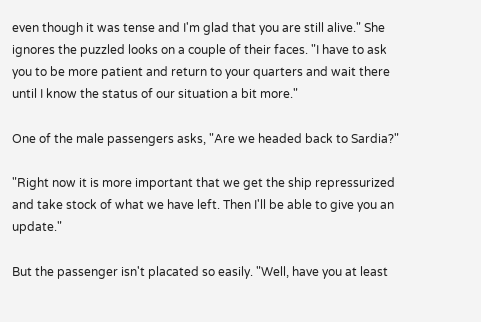even though it was tense and I'm glad that you are still alive." She ignores the puzzled looks on a couple of their faces. "I have to ask you to be more patient and return to your quarters and wait there until I know the status of our situation a bit more."

One of the male passengers asks, "Are we headed back to Sardia?"

"Right now it is more important that we get the ship repressurized and take stock of what we have left. Then I'll be able to give you an update."

But the passenger isn't placated so easily. "Well, have you at least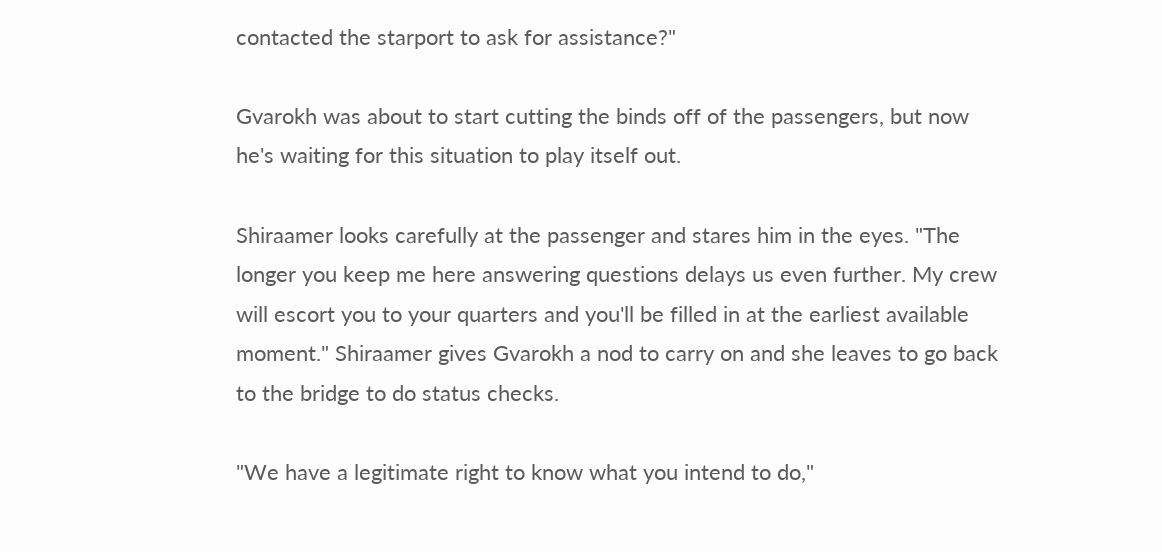contacted the starport to ask for assistance?"

Gvarokh was about to start cutting the binds off of the passengers, but now he's waiting for this situation to play itself out.

Shiraamer looks carefully at the passenger and stares him in the eyes. "The longer you keep me here answering questions delays us even further. My crew will escort you to your quarters and you'll be filled in at the earliest available moment." Shiraamer gives Gvarokh a nod to carry on and she leaves to go back to the bridge to do status checks.

"We have a legitimate right to know what you intend to do,"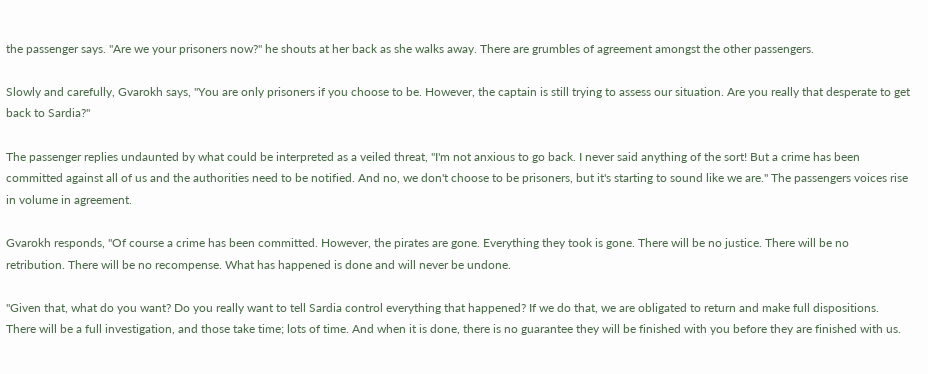the passenger says. "Are we your prisoners now?" he shouts at her back as she walks away. There are grumbles of agreement amongst the other passengers.

Slowly and carefully, Gvarokh says, "You are only prisoners if you choose to be. However, the captain is still trying to assess our situation. Are you really that desperate to get back to Sardia?"

The passenger replies undaunted by what could be interpreted as a veiled threat, "I'm not anxious to go back. I never said anything of the sort! But a crime has been committed against all of us and the authorities need to be notified. And no, we don't choose to be prisoners, but it's starting to sound like we are." The passengers voices rise in volume in agreement.

Gvarokh responds, "Of course a crime has been committed. However, the pirates are gone. Everything they took is gone. There will be no justice. There will be no retribution. There will be no recompense. What has happened is done and will never be undone.

"Given that, what do you want? Do you really want to tell Sardia control everything that happened? If we do that, we are obligated to return and make full dispositions. There will be a full investigation, and those take time; lots of time. And when it is done, there is no guarantee they will be finished with you before they are finished with us.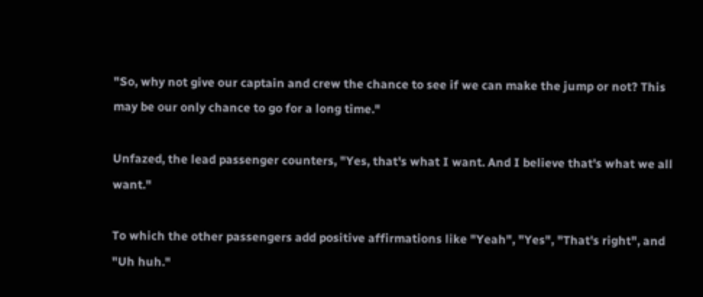"So, why not give our captain and crew the chance to see if we can make the jump or not? This may be our only chance to go for a long time."

Unfazed, the lead passenger counters, "Yes, that's what I want. And I believe that's what we all want."

To which the other passengers add positive affirmations like "Yeah", "Yes", "That's right", and "Uh huh."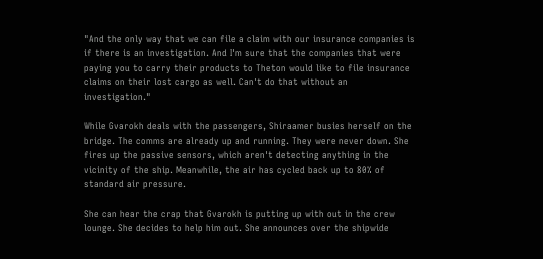"And the only way that we can file a claim with our insurance companies is if there is an investigation. And I'm sure that the companies that were paying you to carry their products to Theton would like to file insurance claims on their lost cargo as well. Can't do that without an investigation."

While Gvarokh deals with the passengers, Shiraamer busies herself on the bridge. The comms are already up and running. They were never down. She fires up the passive sensors, which aren't detecting anything in the vicinity of the ship. Meanwhile, the air has cycled back up to 80% of standard air pressure.

She can hear the crap that Gvarokh is putting up with out in the crew lounge. She decides to help him out. She announces over the shipwide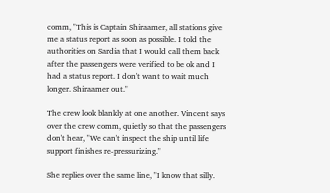comm, "This is Captain Shiraamer, all stations give me a status report as soon as possible. I told the authorities on Sardia that I would call them back after the passengers were verified to be ok and I had a status report. I don't want to wait much longer. Shiraamer out."

The crew look blankly at one another. Vincent says over the crew comm, quietly so that the passengers don't hear, "We can't inspect the ship until life support finishes re-pressurizing."

She replies over the same line, "I know that silly.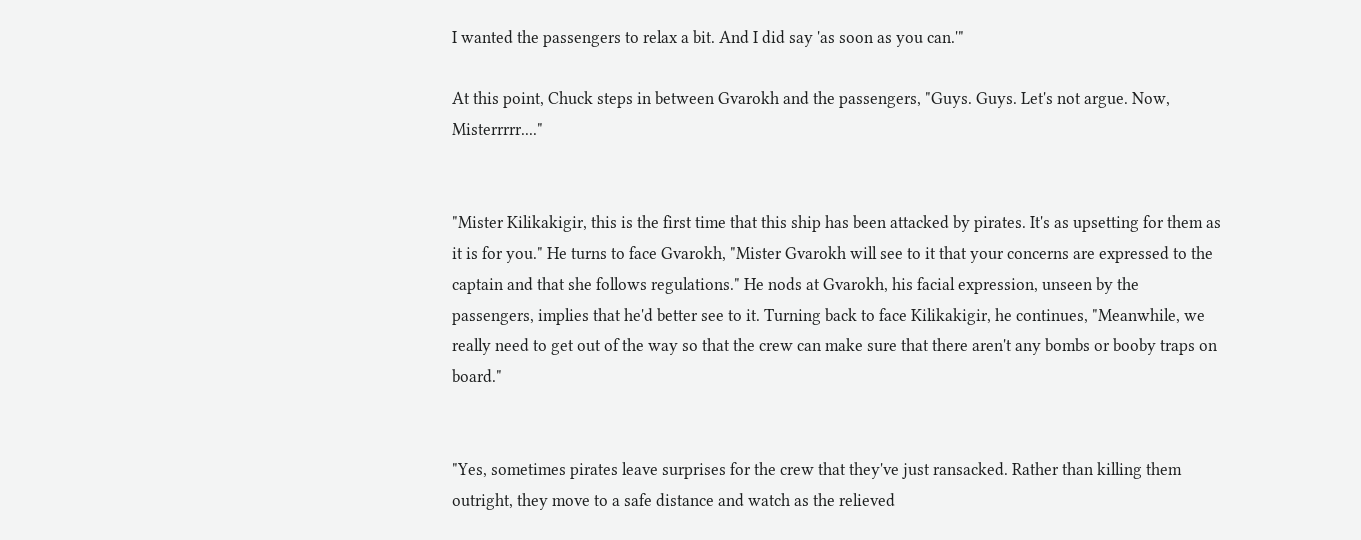I wanted the passengers to relax a bit. And I did say 'as soon as you can.'"

At this point, Chuck steps in between Gvarokh and the passengers, "Guys. Guys. Let's not argue. Now, Misterrrrr...."


"Mister Kilikakigir, this is the first time that this ship has been attacked by pirates. It's as upsetting for them as it is for you." He turns to face Gvarokh, "Mister Gvarokh will see to it that your concerns are expressed to the captain and that she follows regulations." He nods at Gvarokh, his facial expression, unseen by the passengers, implies that he'd better see to it. Turning back to face Kilikakigir, he continues, "Meanwhile, we really need to get out of the way so that the crew can make sure that there aren't any bombs or booby traps on board."


"Yes, sometimes pirates leave surprises for the crew that they've just ransacked. Rather than killing them outright, they move to a safe distance and watch as the relieved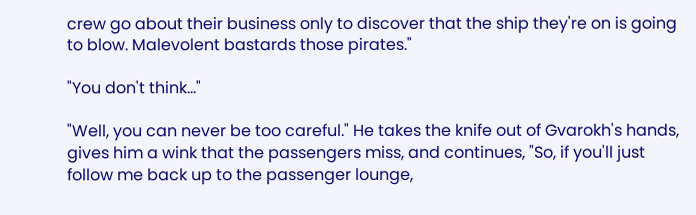crew go about their business only to discover that the ship they're on is going to blow. Malevolent bastards those pirates."

"You don't think..."

"Well, you can never be too careful." He takes the knife out of Gvarokh's hands, gives him a wink that the passengers miss, and continues, "So, if you'll just follow me back up to the passenger lounge,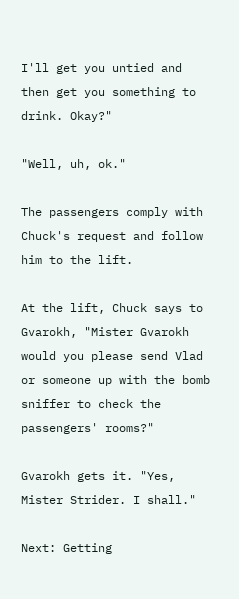I'll get you untied and then get you something to drink. Okay?"

"Well, uh, ok."

The passengers comply with Chuck's request and follow him to the lift.

At the lift, Chuck says to Gvarokh, "Mister Gvarokh would you please send Vlad or someone up with the bomb sniffer to check the passengers' rooms?"

Gvarokh gets it. "Yes, Mister Strider. I shall."

Next: Getting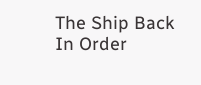The Ship Back In Order